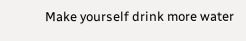Make yourself drink more water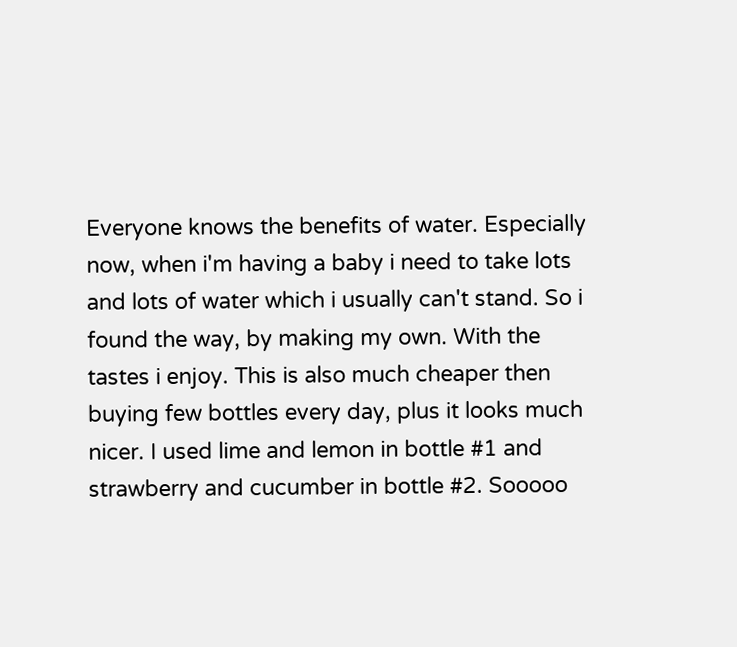Everyone knows the benefits of water. Especially now, when i'm having a baby i need to take lots and lots of water which i usually can't stand. So i found the way, by making my own. With the tastes i enjoy. This is also much cheaper then buying few bottles every day, plus it looks much nicer. I used lime and lemon in bottle #1 and strawberry and cucumber in bottle #2. Sooooo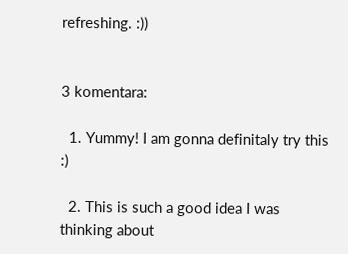refreshing. :))


3 komentara:

  1. Yummy! I am gonna definitaly try this :)

  2. This is such a good idea I was thinking about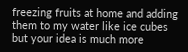freezing fruits at home and adding them to my water like ice cubes but your idea is much more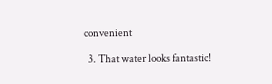convenient

  3. That water looks fantastic!